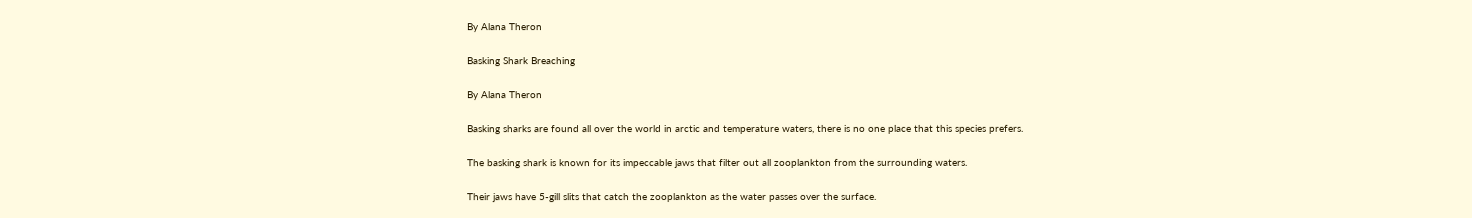By Alana Theron

Basking Shark Breaching

By Alana Theron

Basking sharks are found all over the world in arctic and temperature waters, there is no one place that this species prefers.

The basking shark is known for its impeccable jaws that filter out all zooplankton from the surrounding waters.

Their jaws have 5-gill slits that catch the zooplankton as the water passes over the surface.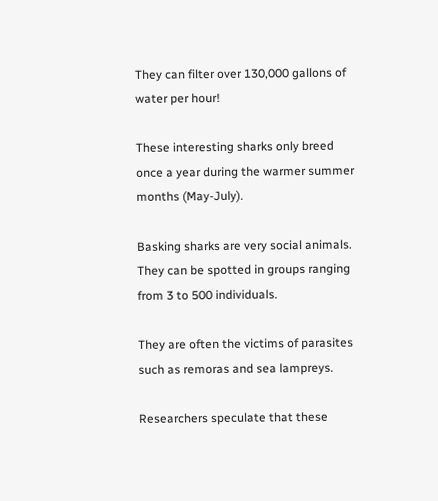They can filter over 130,000 gallons of water per hour!

These interesting sharks only breed once a year during the warmer summer months (May-July).

Basking sharks are very social animals. They can be spotted in groups ranging from 3 to 500 individuals.

They are often the victims of parasites such as remoras and sea lampreys.

Researchers speculate that these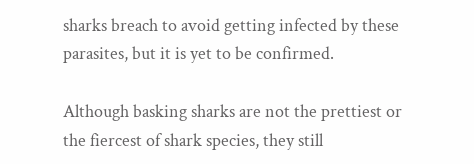sharks breach to avoid getting infected by these parasites, but it is yet to be confirmed.

Although basking sharks are not the prettiest or the fiercest of shark species, they still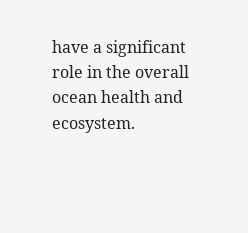have a significant role in the overall ocean health and ecosystem.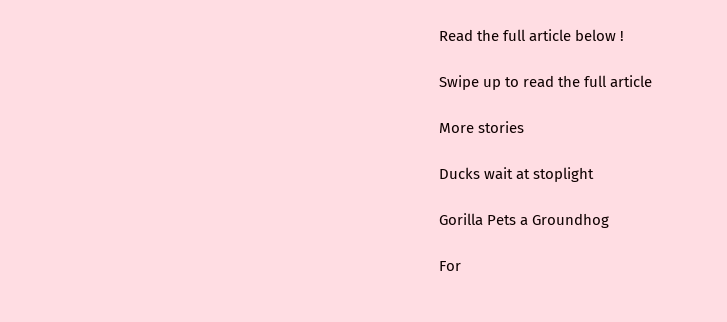Read the full article below !

Swipe up to read the full article

More stories

Ducks wait at stoplight

Gorilla Pets a Groundhog

For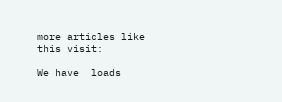more articles like this visit:

We have  loads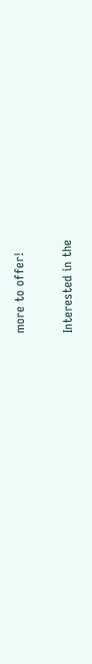more to offer!

Interested in the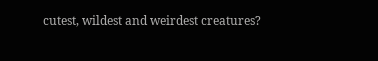cutest, wildest and weirdest creatures?